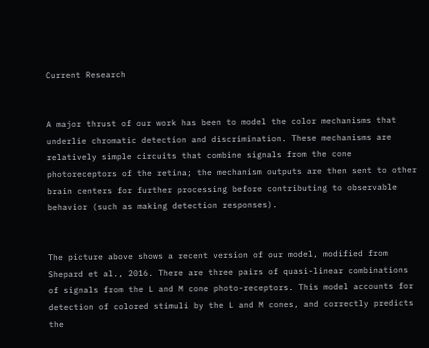Current Research


A major thrust of our work has been to model the color mechanisms that underlie chromatic detection and discrimination. These mechanisms are relatively simple circuits that combine signals from the cone photoreceptors of the retina; the mechanism outputs are then sent to other brain centers for further processing before contributing to observable behavior (such as making detection responses).


The picture above shows a recent version of our model, modified from Shepard et al., 2016. There are three pairs of quasi-linear combinations of signals from the L and M cone photo-receptors. This model accounts for detection of colored stimuli by the L and M cones, and correctly predicts the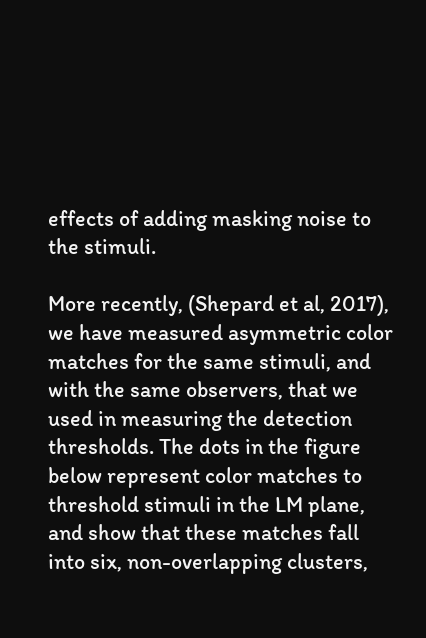effects of adding masking noise to the stimuli.

More recently, (Shepard et al, 2017),  we have measured asymmetric color matches for the same stimuli, and with the same observers, that we used in measuring the detection thresholds. The dots in the figure below represent color matches to threshold stimuli in the LM plane, and show that these matches fall into six, non-overlapping clusters,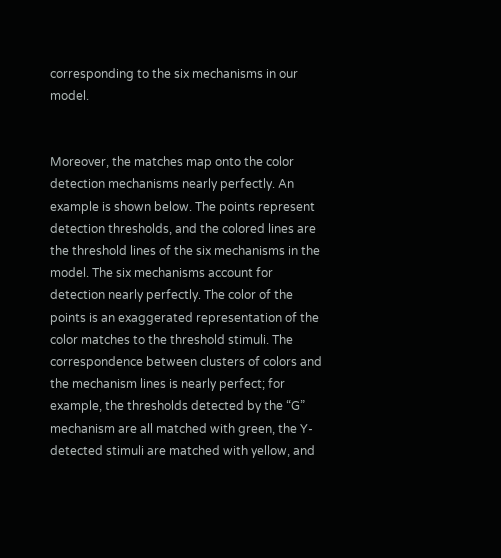corresponding to the six mechanisms in our model.


Moreover, the matches map onto the color detection mechanisms nearly perfectly. An example is shown below. The points represent detection thresholds, and the colored lines are the threshold lines of the six mechanisms in the model. The six mechanisms account for detection nearly perfectly. The color of the points is an exaggerated representation of the color matches to the threshold stimuli. The correspondence between clusters of colors and the mechanism lines is nearly perfect; for example, the thresholds detected by the “G” mechanism are all matched with green, the Y-detected stimuli are matched with yellow, and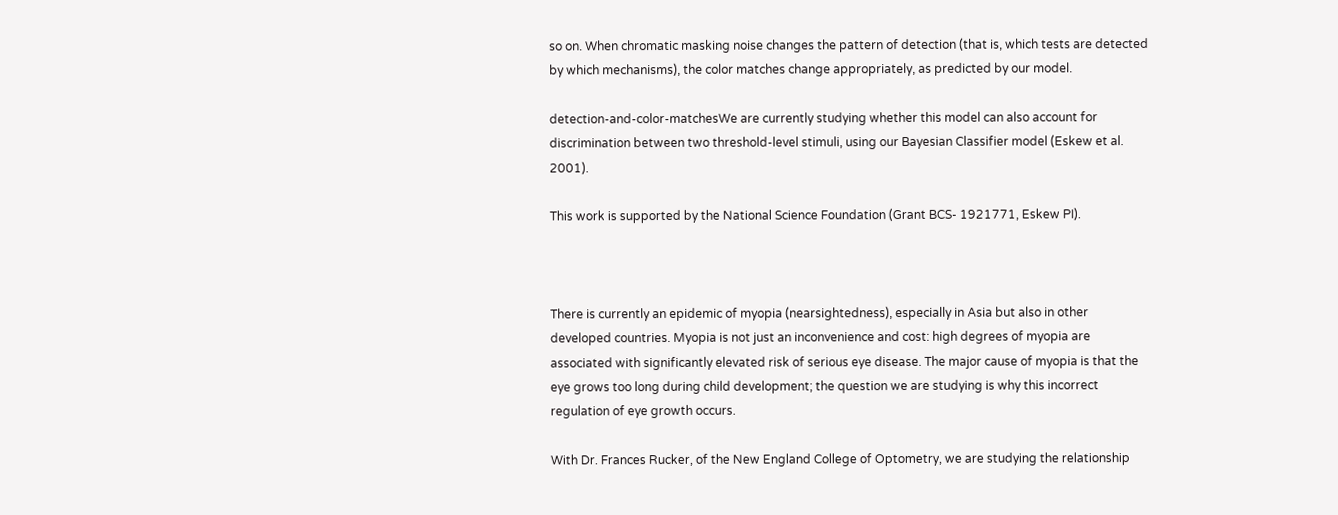so on. When chromatic masking noise changes the pattern of detection (that is, which tests are detected by which mechanisms), the color matches change appropriately, as predicted by our model.

detection-and-color-matchesWe are currently studying whether this model can also account for discrimination between two threshold-level stimuli, using our Bayesian Classifier model (Eskew et al. 2001).

This work is supported by the National Science Foundation (Grant BCS- 1921771, Eskew PI).



There is currently an epidemic of myopia (nearsightedness), especially in Asia but also in other developed countries. Myopia is not just an inconvenience and cost: high degrees of myopia are associated with significantly elevated risk of serious eye disease. The major cause of myopia is that the eye grows too long during child development; the question we are studying is why this incorrect regulation of eye growth occurs.

With Dr. Frances Rucker, of the New England College of Optometry, we are studying the relationship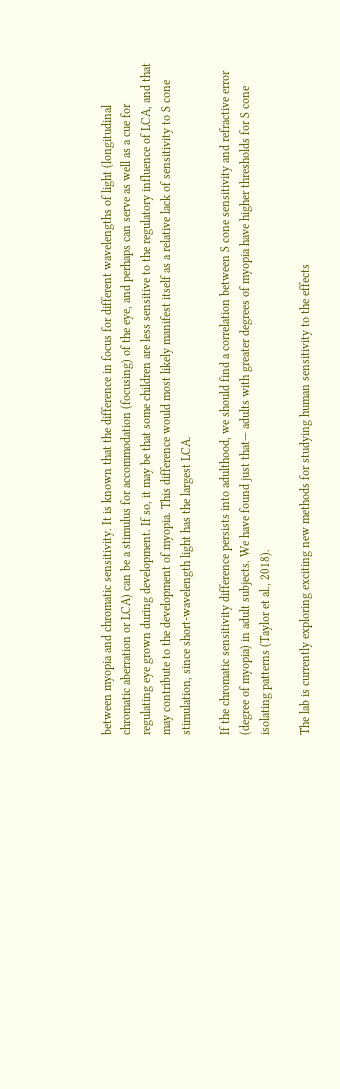between myopia and chromatic sensitivity. It is known that the difference in focus for different wavelengths of light (longitudinal chromatic aberration or LCA) can be a stimulus for accommodation (focusing) of the eye, and perhaps can serve as well as a cue for regulating eye grown during development. If so, it may be that some children are less sensitive to the regulatory influence of LCA, and that may contribute to the development of myopia. This difference would most likely manifest itself as a relative lack of sensitivity to S cone stimulation, since short-wavelength light has the largest LCA.

If the chromatic sensitivity difference persists into adulthood, we should find a correlation between S cone sensitivity and refractive error (degree of myopia) in adult subjects. We have found just that— adults with greater degrees of myopia have higher thresholds for S cone isolating patterns (Taylor et al., 2018).

The lab is currently exploring exciting new methods for studying human sensitivity to the effects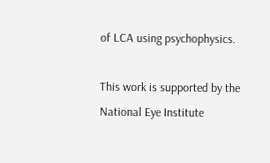of LCA using psychophysics.

This work is supported by the National Eye Institute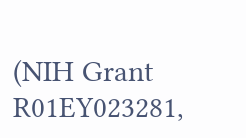(NIH Grant R01EY023281,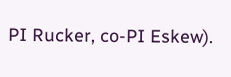PI Rucker, co-PI Eskew).